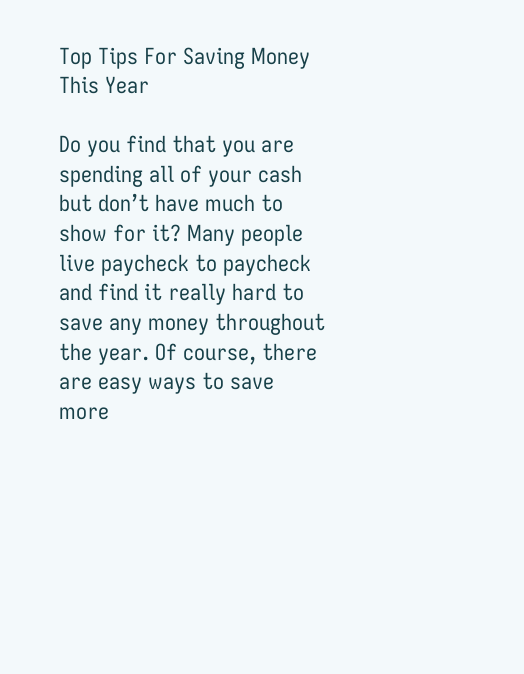Top Tips For Saving Money This Year

Do you find that you are spending all of your cash but don’t have much to show for it? Many people live paycheck to paycheck and find it really hard to save any money throughout the year. Of course, there are easy ways to save more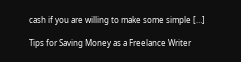cash if you are willing to make some simple […]

Tips for Saving Money as a Freelance Writer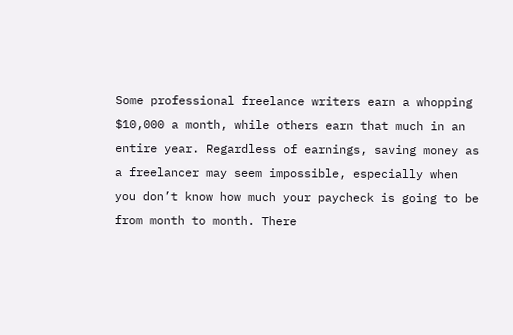Some professional freelance writers earn a whopping $10,000 a month, while others earn that much in an entire year. Regardless of earnings, saving money as a freelancer may seem impossible, especially when you don’t know how much your paycheck is going to be from month to month. There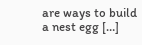are ways to build a nest egg […]